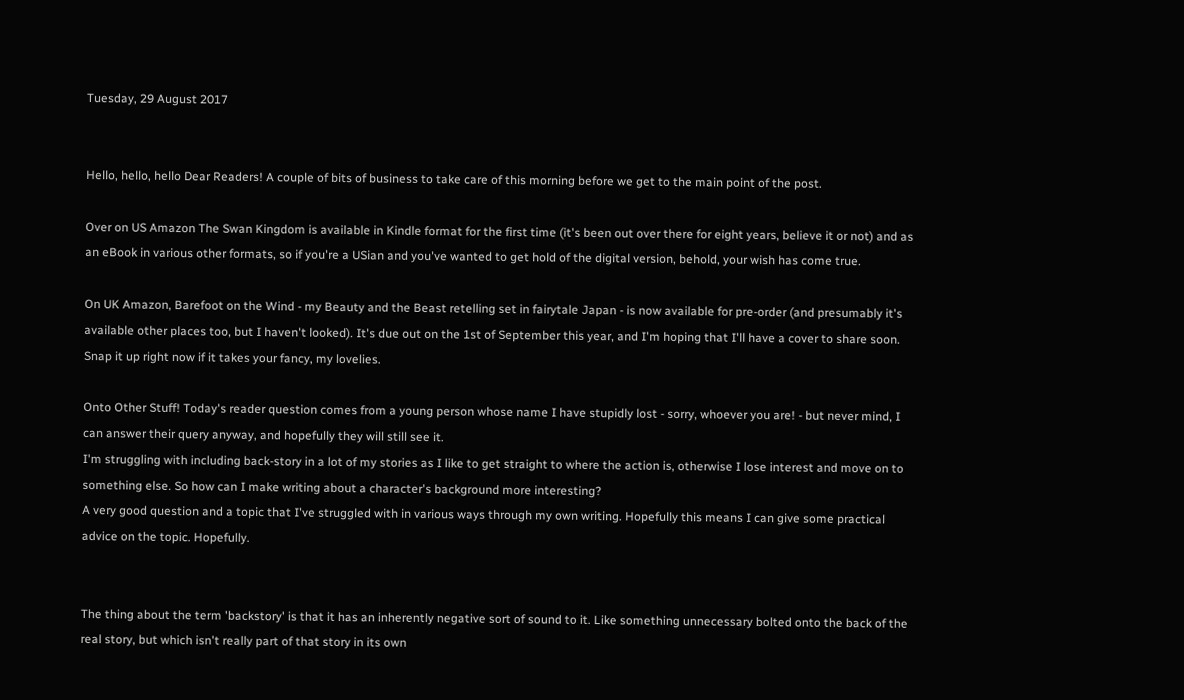Tuesday, 29 August 2017


Hello, hello, hello Dear Readers! A couple of bits of business to take care of this morning before we get to the main point of the post.

Over on US Amazon The Swan Kingdom is available in Kindle format for the first time (it's been out over there for eight years, believe it or not) and as an eBook in various other formats, so if you're a USian and you've wanted to get hold of the digital version, behold, your wish has come true.

On UK Amazon, Barefoot on the Wind - my Beauty and the Beast retelling set in fairytale Japan - is now available for pre-order (and presumably it's available other places too, but I haven't looked). It's due out on the 1st of September this year, and I'm hoping that I'll have a cover to share soon. Snap it up right now if it takes your fancy, my lovelies.

Onto Other Stuff! Today's reader question comes from a young person whose name I have stupidly lost - sorry, whoever you are! - but never mind, I can answer their query anyway, and hopefully they will still see it.
I'm struggling with including back-story in a lot of my stories as I like to get straight to where the action is, otherwise I lose interest and move on to something else. So how can I make writing about a character's background more interesting?
A very good question and a topic that I've struggled with in various ways through my own writing. Hopefully this means I can give some practical advice on the topic. Hopefully.


The thing about the term 'backstory' is that it has an inherently negative sort of sound to it. Like something unnecessary bolted onto the back of the real story, but which isn't really part of that story in its own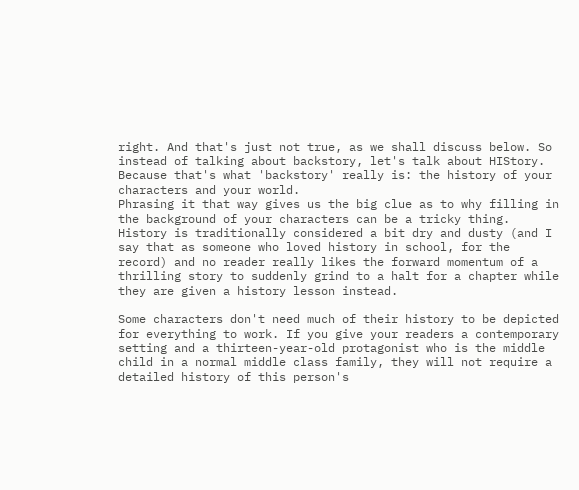right. And that's just not true, as we shall discuss below. So instead of talking about backstory, let's talk about HIStory. Because that's what 'backstory' really is: the history of your characters and your world.
Phrasing it that way gives us the big clue as to why filling in the background of your characters can be a tricky thing. History is traditionally considered a bit dry and dusty (and I say that as someone who loved history in school, for the record) and no reader really likes the forward momentum of a thrilling story to suddenly grind to a halt for a chapter while they are given a history lesson instead.

Some characters don't need much of their history to be depicted for everything to work. If you give your readers a contemporary setting and a thirteen-year-old protagonist who is the middle child in a normal middle class family, they will not require a detailed history of this person's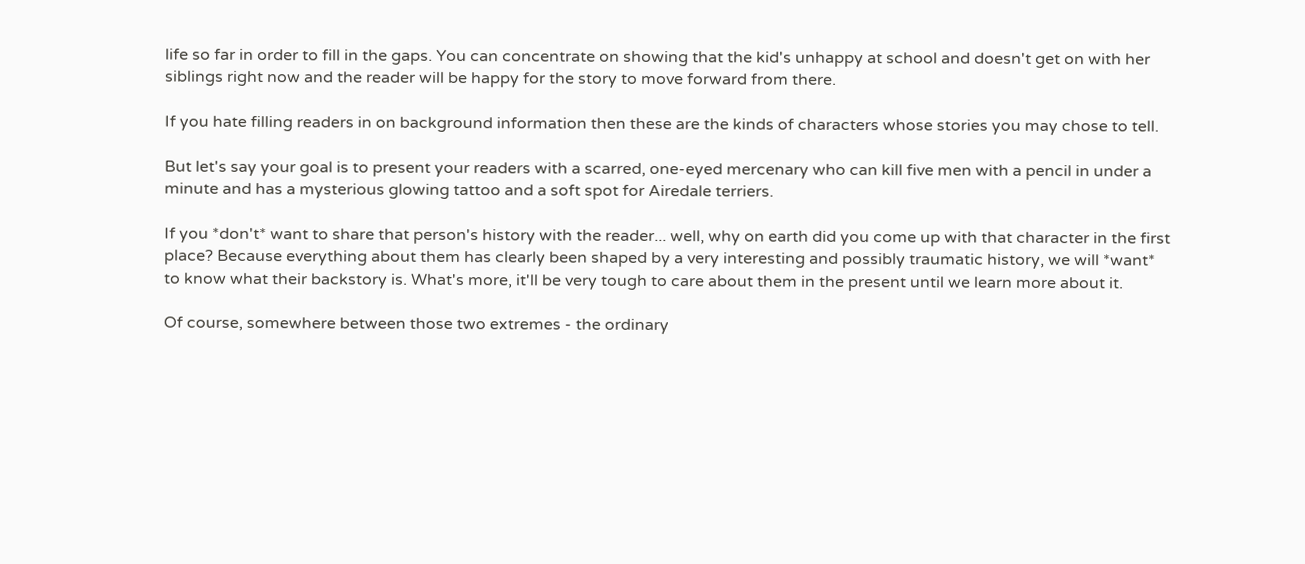life so far in order to fill in the gaps. You can concentrate on showing that the kid's unhappy at school and doesn't get on with her siblings right now and the reader will be happy for the story to move forward from there.

If you hate filling readers in on background information then these are the kinds of characters whose stories you may chose to tell.

But let's say your goal is to present your readers with a scarred, one-eyed mercenary who can kill five men with a pencil in under a minute and has a mysterious glowing tattoo and a soft spot for Airedale terriers.

If you *don't* want to share that person's history with the reader... well, why on earth did you come up with that character in the first place? Because everything about them has clearly been shaped by a very interesting and possibly traumatic history, we will *want* to know what their backstory is. What's more, it'll be very tough to care about them in the present until we learn more about it.

Of course, somewhere between those two extremes - the ordinary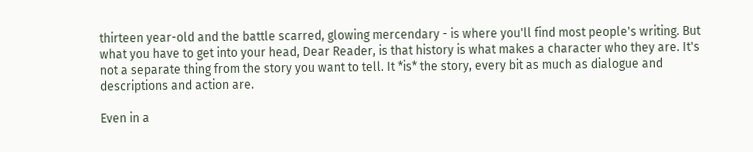thirteen year-old and the battle scarred, glowing mercendary - is where you'll find most people's writing. But what you have to get into your head, Dear Reader, is that history is what makes a character who they are. It's not a separate thing from the story you want to tell. It *is* the story, every bit as much as dialogue and descriptions and action are.

Even in a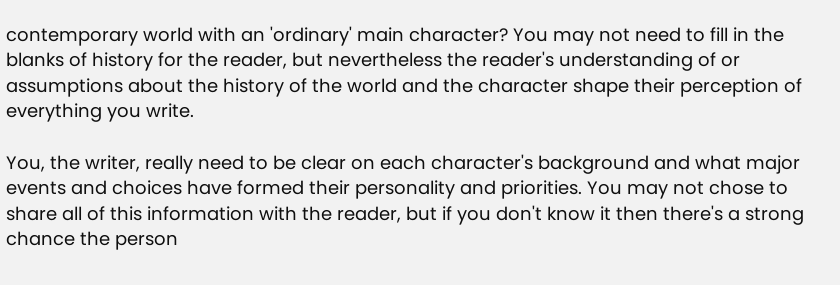contemporary world with an 'ordinary' main character? You may not need to fill in the blanks of history for the reader, but nevertheless the reader's understanding of or assumptions about the history of the world and the character shape their perception of everything you write.

You, the writer, really need to be clear on each character's background and what major events and choices have formed their personality and priorities. You may not chose to share all of this information with the reader, but if you don't know it then there's a strong chance the person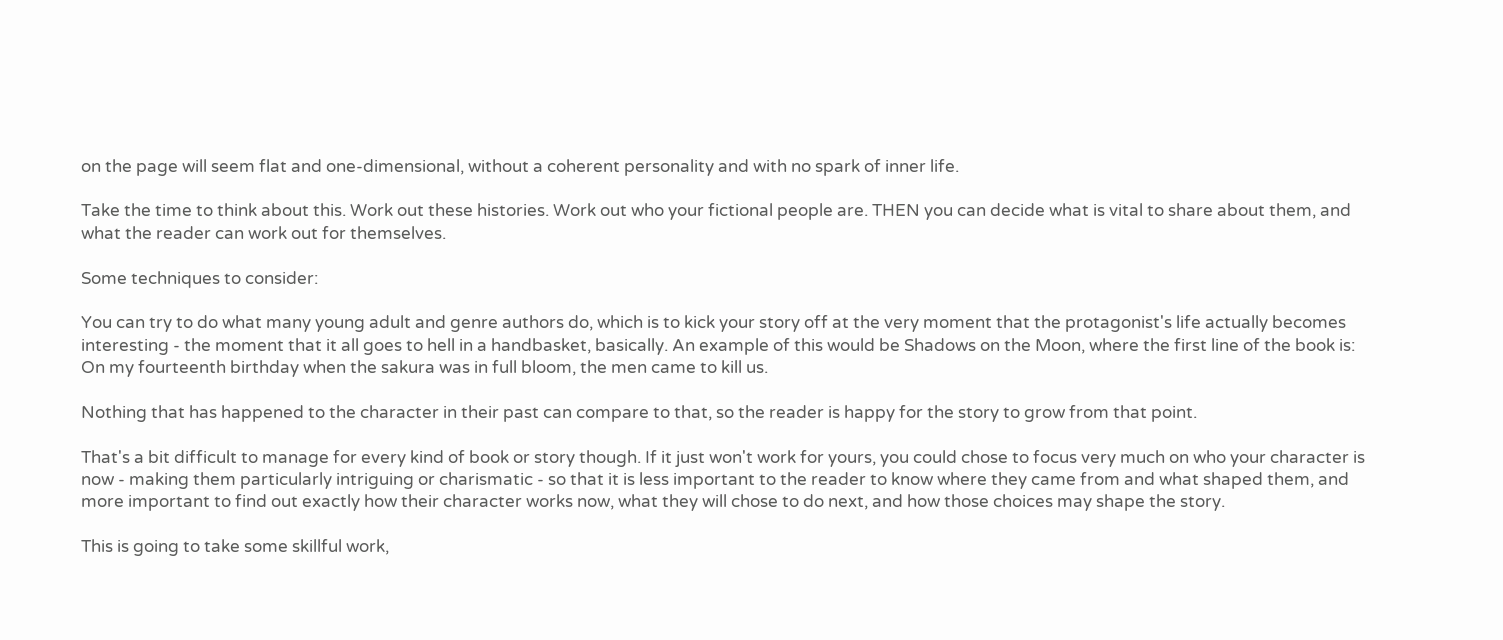on the page will seem flat and one-dimensional, without a coherent personality and with no spark of inner life.

Take the time to think about this. Work out these histories. Work out who your fictional people are. THEN you can decide what is vital to share about them, and what the reader can work out for themselves.

Some techniques to consider:

You can try to do what many young adult and genre authors do, which is to kick your story off at the very moment that the protagonist's life actually becomes interesting - the moment that it all goes to hell in a handbasket, basically. An example of this would be Shadows on the Moon, where the first line of the book is: On my fourteenth birthday when the sakura was in full bloom, the men came to kill us.

Nothing that has happened to the character in their past can compare to that, so the reader is happy for the story to grow from that point.

That's a bit difficult to manage for every kind of book or story though. If it just won't work for yours, you could chose to focus very much on who your character is now - making them particularly intriguing or charismatic - so that it is less important to the reader to know where they came from and what shaped them, and more important to find out exactly how their character works now, what they will chose to do next, and how those choices may shape the story.

This is going to take some skillful work,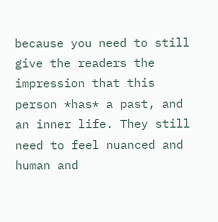because you need to still give the readers the impression that this person *has* a past, and an inner life. They still need to feel nuanced and human and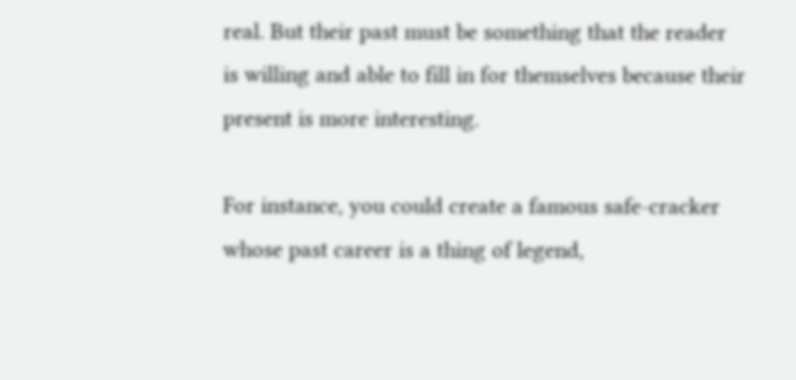real. But their past must be something that the reader is willing and able to fill in for themselves because their present is more interesting.

For instance, you could create a famous safe-cracker whose past career is a thing of legend,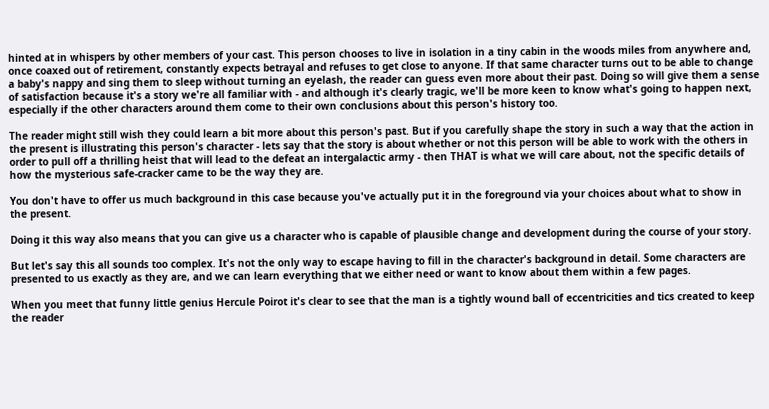hinted at in whispers by other members of your cast. This person chooses to live in isolation in a tiny cabin in the woods miles from anywhere and, once coaxed out of retirement, constantly expects betrayal and refuses to get close to anyone. If that same character turns out to be able to change a baby's nappy and sing them to sleep without turning an eyelash, the reader can guess even more about their past. Doing so will give them a sense of satisfaction because it's a story we're all familiar with - and although it's clearly tragic, we'll be more keen to know what's going to happen next, especially if the other characters around them come to their own conclusions about this person's history too.

The reader might still wish they could learn a bit more about this person's past. But if you carefully shape the story in such a way that the action in the present is illustrating this person's character - lets say that the story is about whether or not this person will be able to work with the others in order to pull off a thrilling heist that will lead to the defeat an intergalactic army - then THAT is what we will care about, not the specific details of how the mysterious safe-cracker came to be the way they are.

You don't have to offer us much background in this case because you've actually put it in the foreground via your choices about what to show in the present.

Doing it this way also means that you can give us a character who is capable of plausible change and development during the course of your story.

But let's say this all sounds too complex. It's not the only way to escape having to fill in the character's background in detail. Some characters are presented to us exactly as they are, and we can learn everything that we either need or want to know about them within a few pages.

When you meet that funny little genius Hercule Poirot it's clear to see that the man is a tightly wound ball of eccentricities and tics created to keep the reader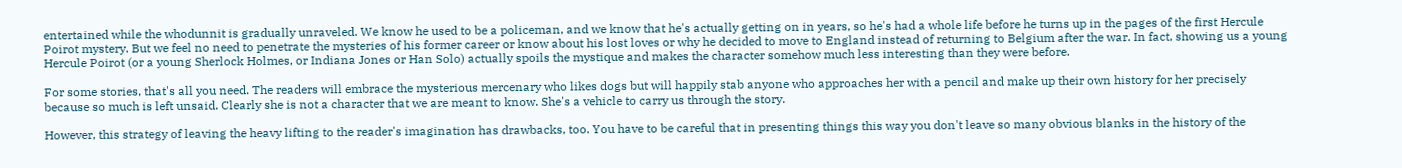entertained while the whodunnit is gradually unraveled. We know he used to be a policeman, and we know that he's actually getting on in years, so he's had a whole life before he turns up in the pages of the first Hercule Poirot mystery. But we feel no need to penetrate the mysteries of his former career or know about his lost loves or why he decided to move to England instead of returning to Belgium after the war. In fact, showing us a young Hercule Poirot (or a young Sherlock Holmes, or Indiana Jones or Han Solo) actually spoils the mystique and makes the character somehow much less interesting than they were before.

For some stories, that's all you need. The readers will embrace the mysterious mercenary who likes dogs but will happily stab anyone who approaches her with a pencil and make up their own history for her precisely because so much is left unsaid. Clearly she is not a character that we are meant to know. She's a vehicle to carry us through the story.

However, this strategy of leaving the heavy lifting to the reader's imagination has drawbacks, too. You have to be careful that in presenting things this way you don't leave so many obvious blanks in the history of the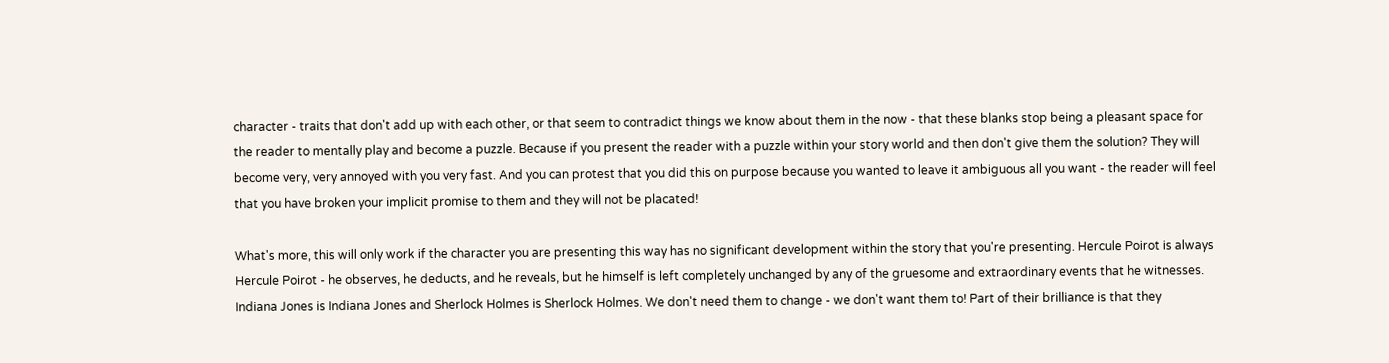character - traits that don't add up with each other, or that seem to contradict things we know about them in the now - that these blanks stop being a pleasant space for the reader to mentally play and become a puzzle. Because if you present the reader with a puzzle within your story world and then don't give them the solution? They will become very, very annoyed with you very fast. And you can protest that you did this on purpose because you wanted to leave it ambiguous all you want - the reader will feel that you have broken your implicit promise to them and they will not be placated!

What's more, this will only work if the character you are presenting this way has no significant development within the story that you're presenting. Hercule Poirot is always Hercule Poirot - he observes, he deducts, and he reveals, but he himself is left completely unchanged by any of the gruesome and extraordinary events that he witnesses. Indiana Jones is Indiana Jones and Sherlock Holmes is Sherlock Holmes. We don't need them to change - we don't want them to! Part of their brilliance is that they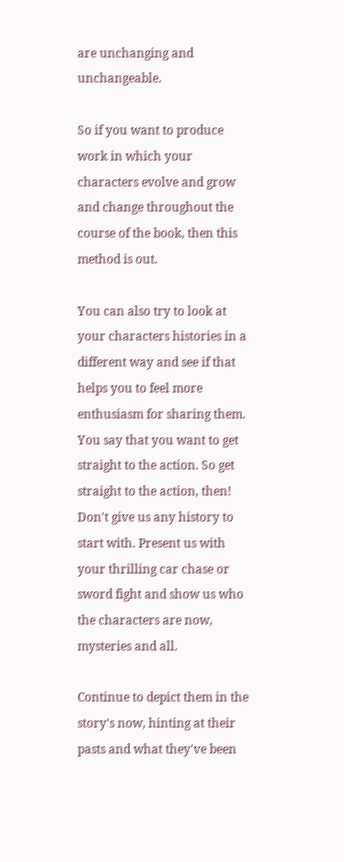are unchanging and unchangeable.

So if you want to produce work in which your characters evolve and grow and change throughout the course of the book, then this method is out.

You can also try to look at your characters histories in a different way and see if that helps you to feel more enthusiasm for sharing them. You say that you want to get straight to the action. So get straight to the action, then! Don't give us any history to start with. Present us with your thrilling car chase or sword fight and show us who the characters are now, mysteries and all.

Continue to depict them in the story's now, hinting at their pasts and what they've been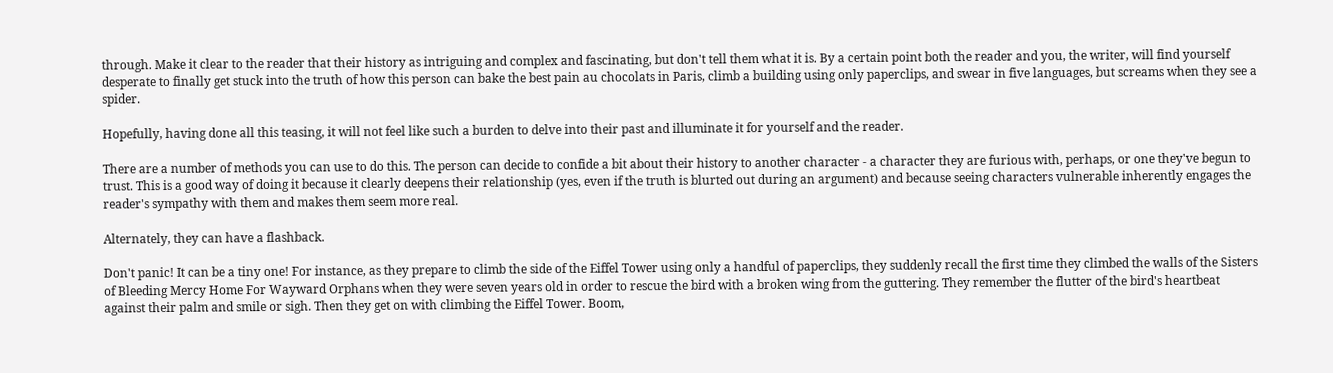through. Make it clear to the reader that their history as intriguing and complex and fascinating, but don't tell them what it is. By a certain point both the reader and you, the writer, will find yourself desperate to finally get stuck into the truth of how this person can bake the best pain au chocolats in Paris, climb a building using only paperclips, and swear in five languages, but screams when they see a spider.

Hopefully, having done all this teasing, it will not feel like such a burden to delve into their past and illuminate it for yourself and the reader.

There are a number of methods you can use to do this. The person can decide to confide a bit about their history to another character - a character they are furious with, perhaps, or one they've begun to trust. This is a good way of doing it because it clearly deepens their relationship (yes, even if the truth is blurted out during an argument) and because seeing characters vulnerable inherently engages the reader's sympathy with them and makes them seem more real.

Alternately, they can have a flashback.

Don't panic! It can be a tiny one! For instance, as they prepare to climb the side of the Eiffel Tower using only a handful of paperclips, they suddenly recall the first time they climbed the walls of the Sisters of Bleeding Mercy Home For Wayward Orphans when they were seven years old in order to rescue the bird with a broken wing from the guttering. They remember the flutter of the bird's heartbeat against their palm and smile or sigh. Then they get on with climbing the Eiffel Tower. Boom,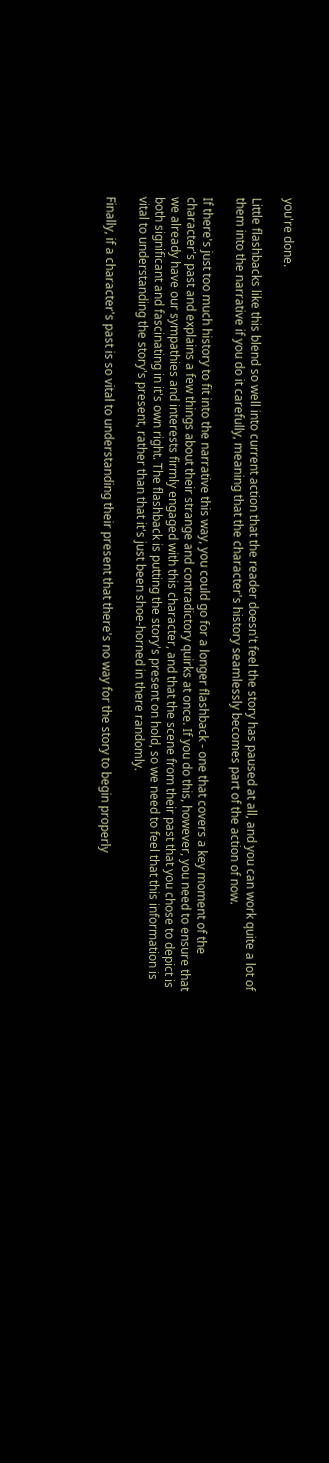you're done.

Little flashbacks like this blend so well into current action that the reader doesn't feel the story has paused at all, and you can work quite a lot of them into the narrative if you do it carefully, meaning that the character's history seamlessly becomes part of the action of now.

If there's just too much history to fit into the narrative this way, you could go for a longer flashback - one that covers a key moment of the character's past and explains a few things about their strange and contradictory quirks at once. If you do this, however, you need to ensure that we already have our sympathies and interests firmly engaged with this character, and that the scene from their past that you chose to depict is both significant and fascinating in it's own right. The flashback is putting the story's present on hold, so we need to feel that this information is vital to understanding the story's present, rather than that it's just been shoe-horned in there randomly.

Finally, if a character's past is so vital to understanding their present that there's no way for the story to begin properly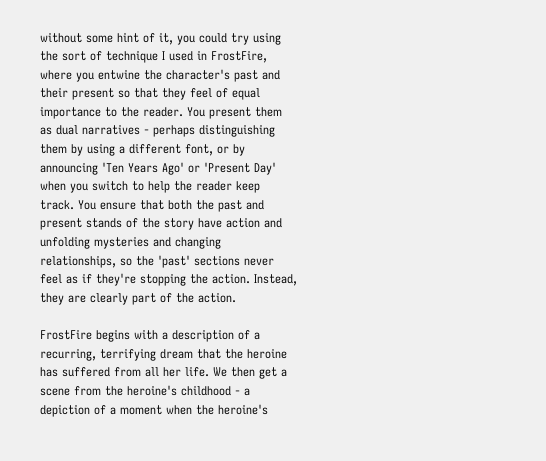without some hint of it, you could try using the sort of technique I used in FrostFire, where you entwine the character's past and their present so that they feel of equal importance to the reader. You present them as dual narratives - perhaps distinguishing them by using a different font, or by announcing 'Ten Years Ago' or 'Present Day' when you switch to help the reader keep track. You ensure that both the past and present stands of the story have action and unfolding mysteries and changing relationships, so the 'past' sections never feel as if they're stopping the action. Instead, they are clearly part of the action.

FrostFire begins with a description of a recurring, terrifying dream that the heroine has suffered from all her life. We then get a scene from the heroine's childhood - a depiction of a moment when the heroine's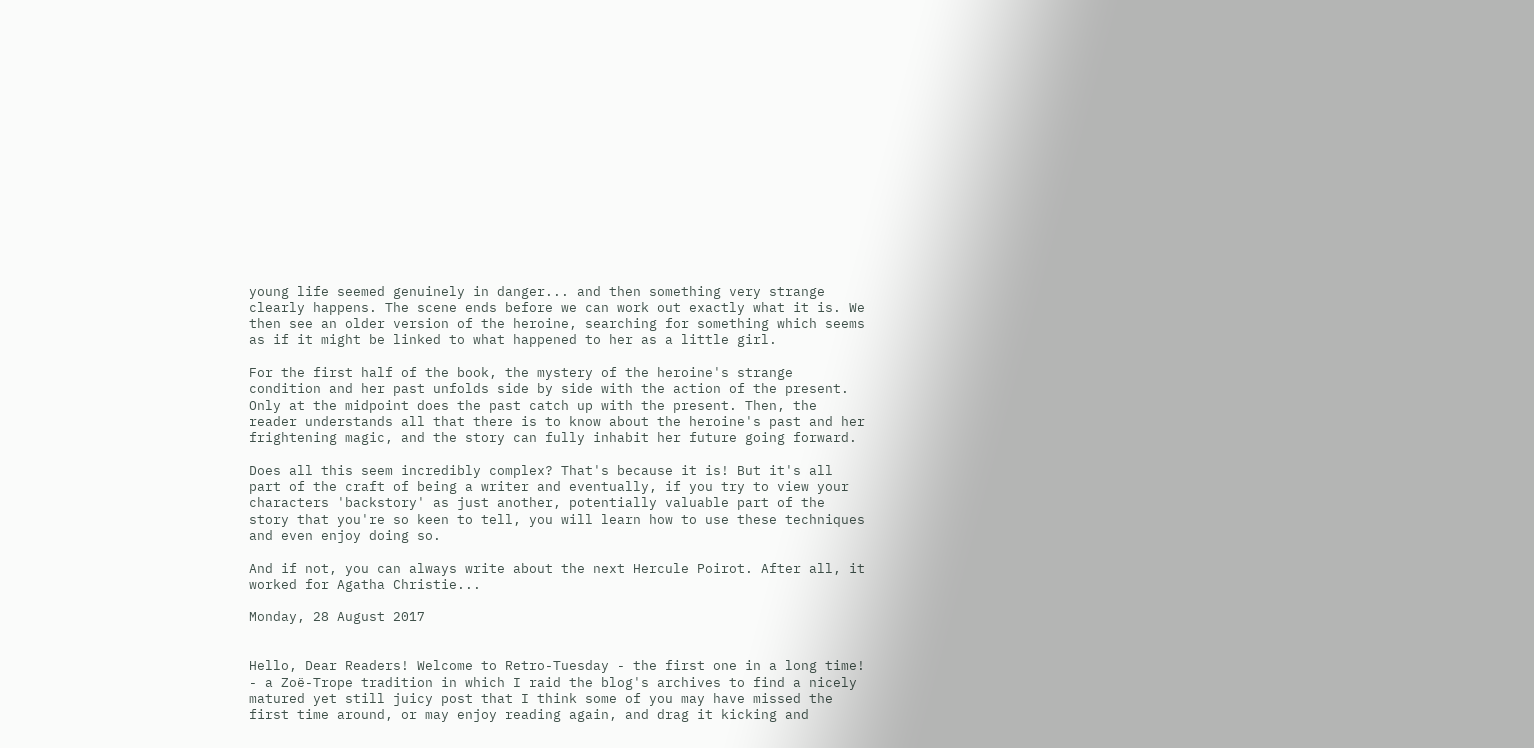young life seemed genuinely in danger... and then something very strange clearly happens. The scene ends before we can work out exactly what it is. We then see an older version of the heroine, searching for something which seems as if it might be linked to what happened to her as a little girl.

For the first half of the book, the mystery of the heroine's strange condition and her past unfolds side by side with the action of the present. Only at the midpoint does the past catch up with the present. Then, the reader understands all that there is to know about the heroine's past and her frightening magic, and the story can fully inhabit her future going forward.

Does all this seem incredibly complex? That's because it is! But it's all part of the craft of being a writer and eventually, if you try to view your characters 'backstory' as just another, potentially valuable part of the story that you're so keen to tell, you will learn how to use these techniques and even enjoy doing so.

And if not, you can always write about the next Hercule Poirot. After all, it worked for Agatha Christie...

Monday, 28 August 2017


Hello, Dear Readers! Welcome to Retro-Tuesday - the first one in a long time! - a Zoë-Trope tradition in which I raid the blog's archives to find a nicely matured yet still juicy post that I think some of you may have missed the first time around, or may enjoy reading again, and drag it kicking and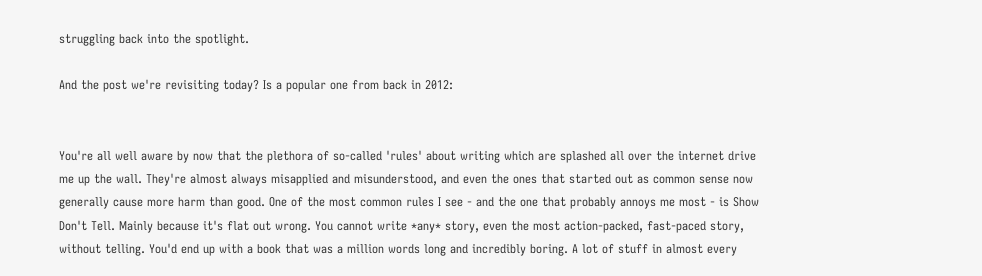struggling back into the spotlight.

And the post we're revisiting today? Is a popular one from back in 2012:


You're all well aware by now that the plethora of so-called 'rules' about writing which are splashed all over the internet drive me up the wall. They're almost always misapplied and misunderstood, and even the ones that started out as common sense now generally cause more harm than good. One of the most common rules I see - and the one that probably annoys me most - is Show Don't Tell. Mainly because it's flat out wrong. You cannot write *any* story, even the most action-packed, fast-paced story, without telling. You'd end up with a book that was a million words long and incredibly boring. A lot of stuff in almost every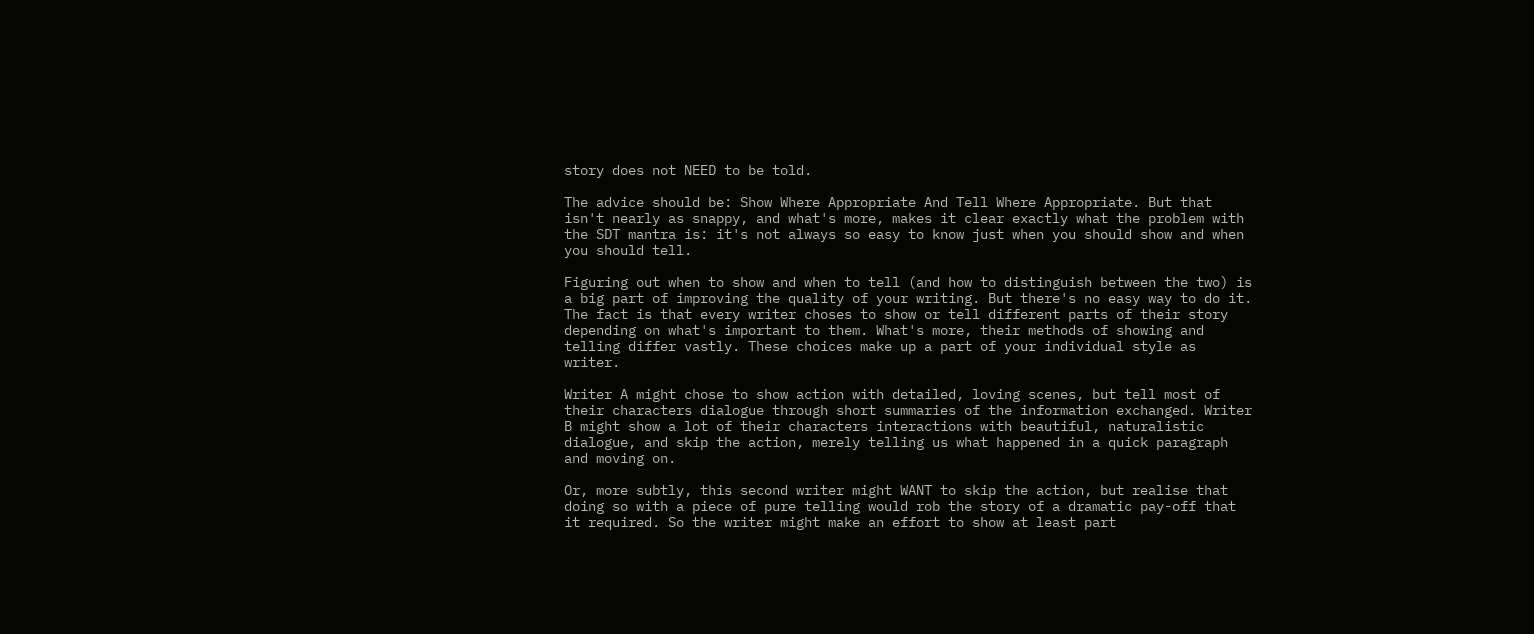story does not NEED to be told.

The advice should be: Show Where Appropriate And Tell Where Appropriate. But that isn't nearly as snappy, and what's more, makes it clear exactly what the problem with the SDT mantra is: it's not always so easy to know just when you should show and when you should tell.

Figuring out when to show and when to tell (and how to distinguish between the two) is a big part of improving the quality of your writing. But there's no easy way to do it. The fact is that every writer choses to show or tell different parts of their story depending on what's important to them. What's more, their methods of showing and telling differ vastly. These choices make up a part of your individual style as writer.

Writer A might chose to show action with detailed, loving scenes, but tell most of their characters dialogue through short summaries of the information exchanged. Writer B might show a lot of their characters interactions with beautiful, naturalistic dialogue, and skip the action, merely telling us what happened in a quick paragraph and moving on.

Or, more subtly, this second writer might WANT to skip the action, but realise that doing so with a piece of pure telling would rob the story of a dramatic pay-off that it required. So the writer might make an effort to show at least part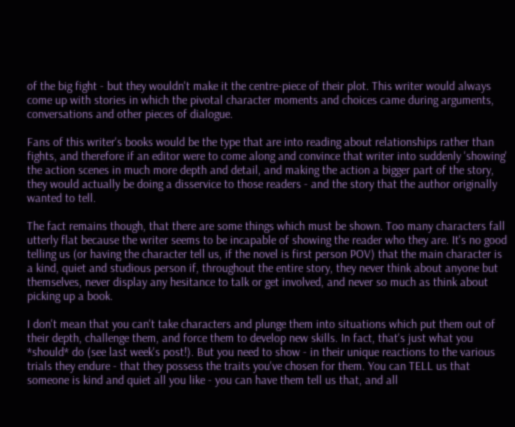of the big fight - but they wouldn't make it the centre-piece of their plot. This writer would always come up with stories in which the pivotal character moments and choices came during arguments, conversations and other pieces of dialogue.

Fans of this writer's books would be the type that are into reading about relationships rather than fights, and therefore if an editor were to come along and convince that writer into suddenly 'showing' the action scenes in much more depth and detail, and making the action a bigger part of the story, they would actually be doing a disservice to those readers - and the story that the author originally wanted to tell.

The fact remains though, that there are some things which must be shown. Too many characters fall utterly flat because the writer seems to be incapable of showing the reader who they are. It's no good telling us (or having the character tell us, if the novel is first person POV) that the main character is a kind, quiet and studious person if, throughout the entire story, they never think about anyone but themselves, never display any hesitance to talk or get involved, and never so much as think about picking up a book.

I don't mean that you can't take characters and plunge them into situations which put them out of their depth, challenge them, and force them to develop new skills. In fact, that's just what you *should* do (see last week's post!). But you need to show - in their unique reactions to the various trials they endure - that they possess the traits you've chosen for them. You can TELL us that someone is kind and quiet all you like - you can have them tell us that, and all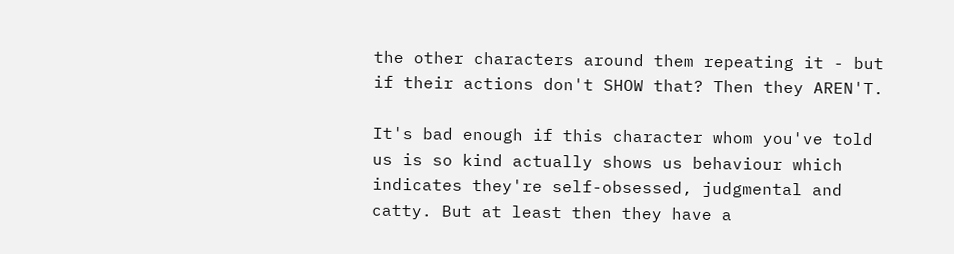the other characters around them repeating it - but if their actions don't SHOW that? Then they AREN'T.

It's bad enough if this character whom you've told us is so kind actually shows us behaviour which indicates they're self-obsessed, judgmental and catty. But at least then they have a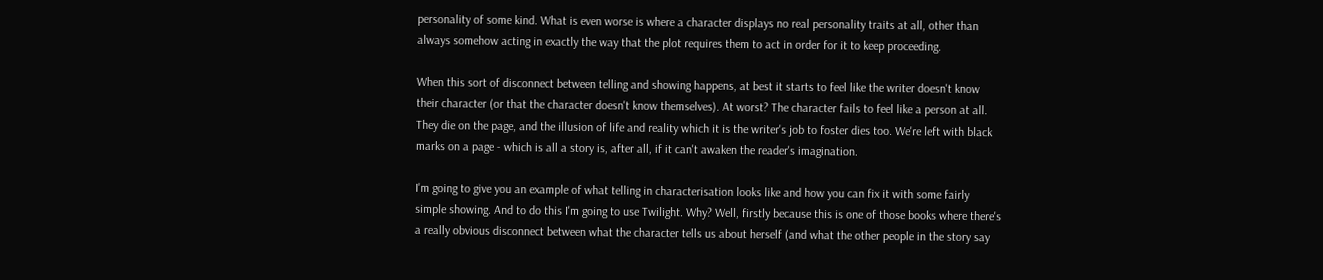personality of some kind. What is even worse is where a character displays no real personality traits at all, other than always somehow acting in exactly the way that the plot requires them to act in order for it to keep proceeding.

When this sort of disconnect between telling and showing happens, at best it starts to feel like the writer doesn't know their character (or that the character doesn't know themselves). At worst? The character fails to feel like a person at all. They die on the page, and the illusion of life and reality which it is the writer's job to foster dies too. We're left with black marks on a page - which is all a story is, after all, if it can't awaken the reader's imagination.

I'm going to give you an example of what telling in characterisation looks like and how you can fix it with some fairly simple showing. And to do this I'm going to use Twilight. Why? Well, firstly because this is one of those books where there's a really obvious disconnect between what the character tells us about herself (and what the other people in the story say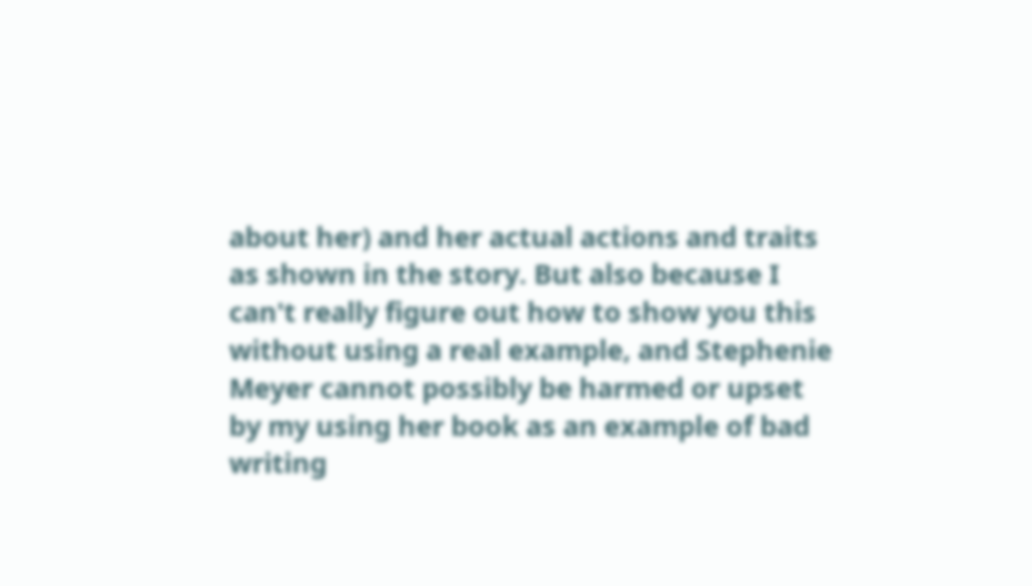about her) and her actual actions and traits as shown in the story. But also because I can't really figure out how to show you this without using a real example, and Stephenie Meyer cannot possibly be harmed or upset by my using her book as an example of bad writing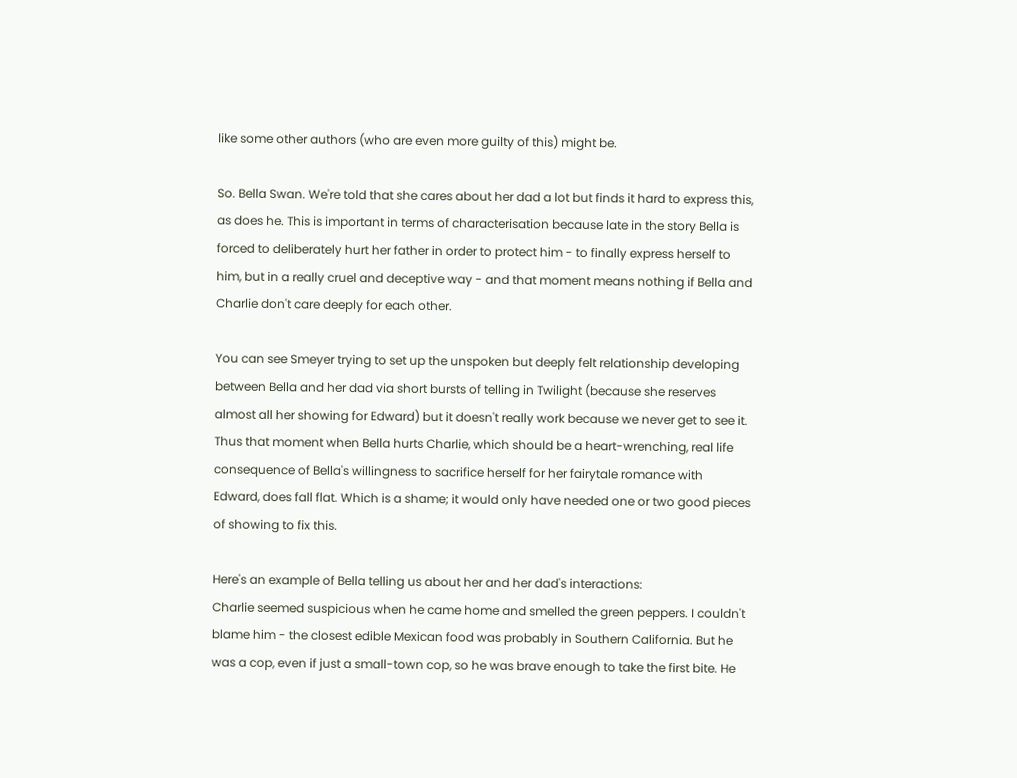like some other authors (who are even more guilty of this) might be.

So. Bella Swan. We're told that she cares about her dad a lot but finds it hard to express this, as does he. This is important in terms of characterisation because late in the story Bella is forced to deliberately hurt her father in order to protect him - to finally express herself to him, but in a really cruel and deceptive way - and that moment means nothing if Bella and Charlie don't care deeply for each other.

You can see Smeyer trying to set up the unspoken but deeply felt relationship developing between Bella and her dad via short bursts of telling in Twilight (because she reserves almost all her showing for Edward) but it doesn't really work because we never get to see it. Thus that moment when Bella hurts Charlie, which should be a heart-wrenching, real life consequence of Bella's willingness to sacrifice herself for her fairytale romance with Edward, does fall flat. Which is a shame; it would only have needed one or two good pieces of showing to fix this.

Here's an example of Bella telling us about her and her dad's interactions:
Charlie seemed suspicious when he came home and smelled the green peppers. I couldn't blame him - the closest edible Mexican food was probably in Southern California. But he was a cop, even if just a small-town cop, so he was brave enough to take the first bite. He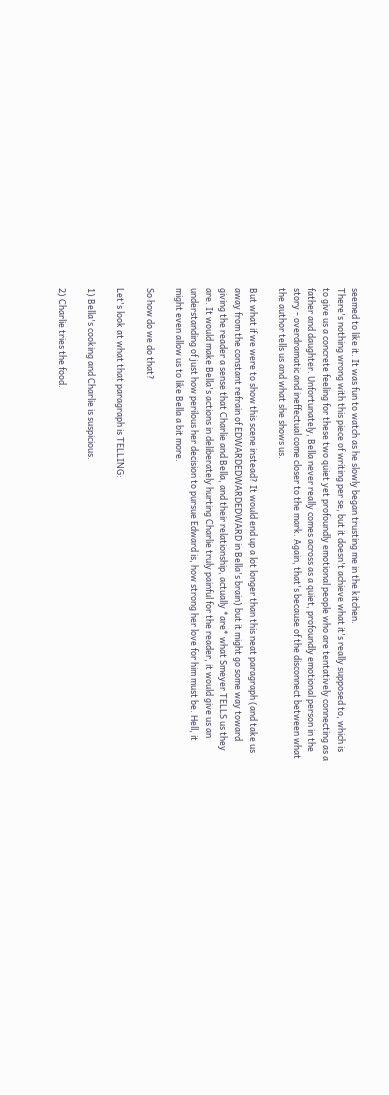seemed to like it. It was fun to watch as he slowly began trusting me in the kitchen.
There's nothing wrong with this piece of writing per se, but it doesn't achieve what it's really supposed to, which is to give us a concrete feeling for these two quiet yet profoundly emotional people who are tentatively connecting as a father and daughter. Unfortunately, Bella never really comes across as a quiet, profoundly emotional person in the story - overdramatic and ineffectual come closer to the mark. Again, that's because of the disconnect between what the author tells us and what she shows us.

But what if we were to show this scene instead? It would end up a lot longer than this neat paragraph (and take us away from the constant refrain of EDWARDEDWARDEDWARD in Bella's brain) but it might go some way toward giving the reader a sense that Charlie and Bella, and their relationship, actually *are* what Smeyer TELLS us they are. It would make Bella's actions in deliberately hurting Charlie truly painful for the reader, it would give us an understanding of just how perilous her decision to pursue Edward is, how strong her love for him must be. Hell, it might even allow us to like Bella a bit more.

So how do we do that?

Let's look at what that paragraph is TELLING:

1) Bella's cooking and Charlie is suspicious.

2) Charlie tries the food.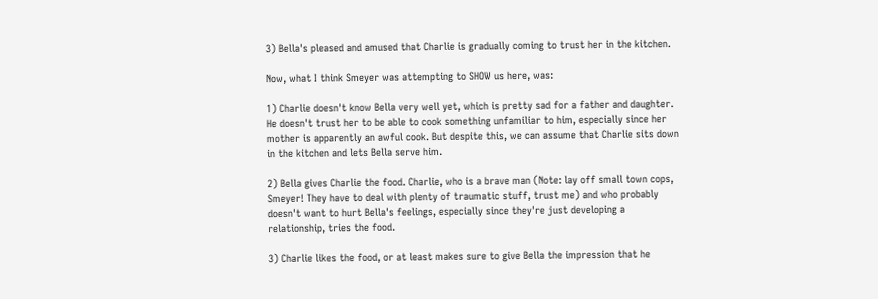3) Bella's pleased and amused that Charlie is gradually coming to trust her in the kitchen.

Now, what I think Smeyer was attempting to SHOW us here, was:

1) Charlie doesn't know Bella very well yet, which is pretty sad for a father and daughter. He doesn't trust her to be able to cook something unfamiliar to him, especially since her mother is apparently an awful cook. But despite this, we can assume that Charlie sits down in the kitchen and lets Bella serve him.

2) Bella gives Charlie the food. Charlie, who is a brave man (Note: lay off small town cops, Smeyer! They have to deal with plenty of traumatic stuff, trust me) and who probably doesn't want to hurt Bella's feelings, especially since they're just developing a relationship, tries the food.

3) Charlie likes the food, or at least makes sure to give Bella the impression that he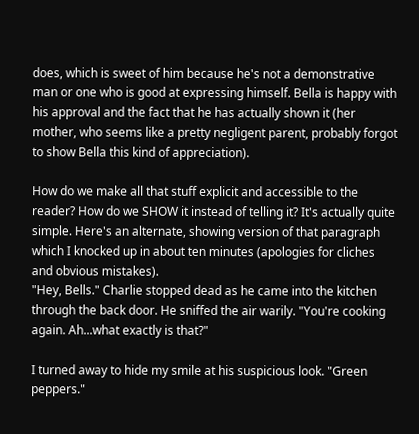does, which is sweet of him because he's not a demonstrative man or one who is good at expressing himself. Bella is happy with his approval and the fact that he has actually shown it (her mother, who seems like a pretty negligent parent, probably forgot to show Bella this kind of appreciation).

How do we make all that stuff explicit and accessible to the reader? How do we SHOW it instead of telling it? It's actually quite simple. Here's an alternate, showing version of that paragraph which I knocked up in about ten minutes (apologies for cliches and obvious mistakes).
"Hey, Bells." Charlie stopped dead as he came into the kitchen through the back door. He sniffed the air warily. "You're cooking again. Ah...what exactly is that?"

I turned away to hide my smile at his suspicious look. "Green peppers."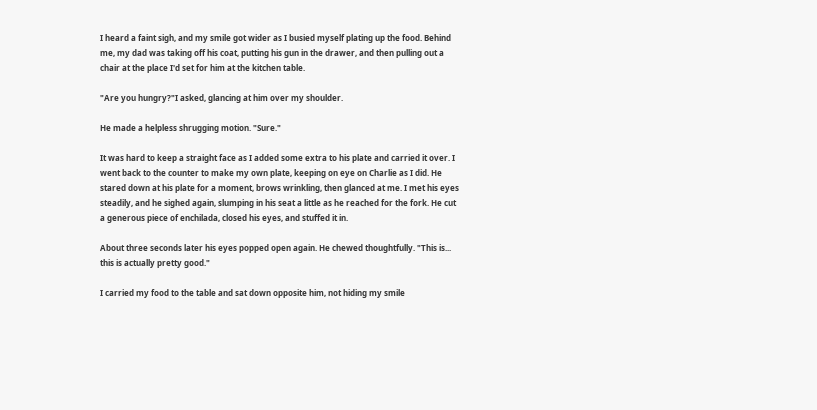I heard a faint sigh, and my smile got wider as I busied myself plating up the food. Behind me, my dad was taking off his coat, putting his gun in the drawer, and then pulling out a chair at the place I'd set for him at the kitchen table.

"Are you hungry?"I asked, glancing at him over my shoulder.

He made a helpless shrugging motion. "Sure."

It was hard to keep a straight face as I added some extra to his plate and carried it over. I went back to the counter to make my own plate, keeping on eye on Charlie as I did. He stared down at his plate for a moment, brows wrinkling, then glanced at me. I met his eyes steadily, and he sighed again, slumping in his seat a little as he reached for the fork. He cut a generous piece of enchilada, closed his eyes, and stuffed it in.

About three seconds later his eyes popped open again. He chewed thoughtfully. "This is... this is actually pretty good."

I carried my food to the table and sat down opposite him, not hiding my smile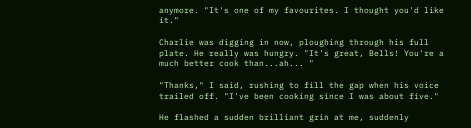anymore. "It's one of my favourites. I thought you'd like it."

Charlie was digging in now, ploughing through his full plate. He really was hungry. "It's great, Bells! You're a much better cook than...ah... "

"Thanks," I said, rushing to fill the gap when his voice trailed off. "I've been cooking since I was about five."

He flashed a sudden brilliant grin at me, suddenly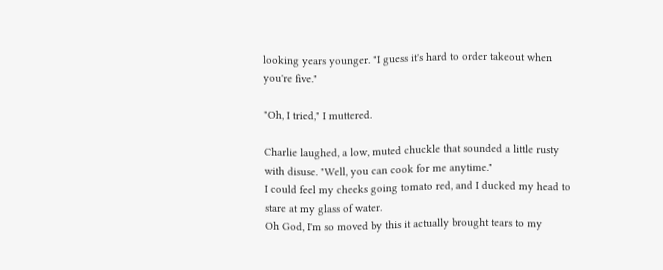looking years younger. "I guess it's hard to order takeout when you're five."

"Oh, I tried," I muttered.

Charlie laughed, a low, muted chuckle that sounded a little rusty with disuse. "Well, you can cook for me anytime."
I could feel my cheeks going tomato red, and I ducked my head to stare at my glass of water.
Oh God, I'm so moved by this it actually brought tears to my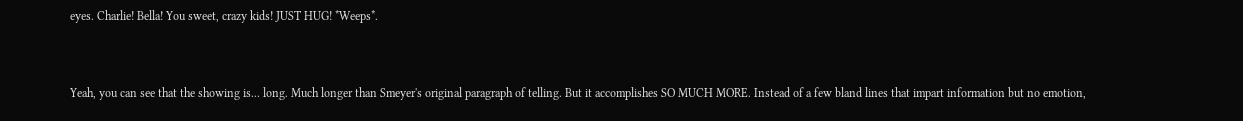eyes. Charlie! Bella! You sweet, crazy kids! JUST HUG! *Weeps*.


Yeah, you can see that the showing is... long. Much longer than Smeyer's original paragraph of telling. But it accomplishes SO MUCH MORE. Instead of a few bland lines that impart information but no emotion,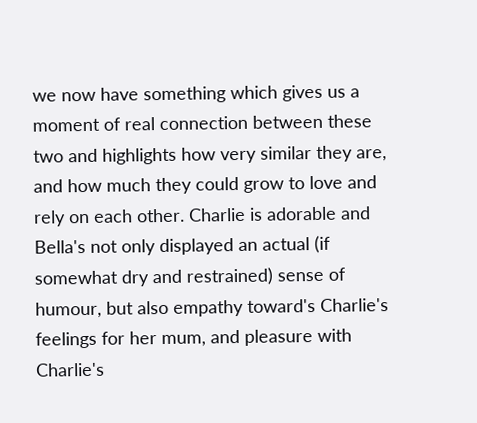we now have something which gives us a moment of real connection between these two and highlights how very similar they are, and how much they could grow to love and rely on each other. Charlie is adorable and Bella's not only displayed an actual (if somewhat dry and restrained) sense of humour, but also empathy toward's Charlie's feelings for her mum, and pleasure with Charlie's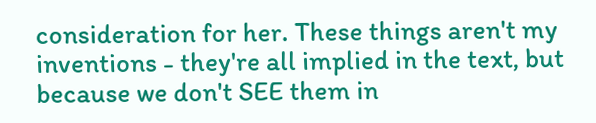consideration for her. These things aren't my inventions - they're all implied in the text, but because we don't SEE them in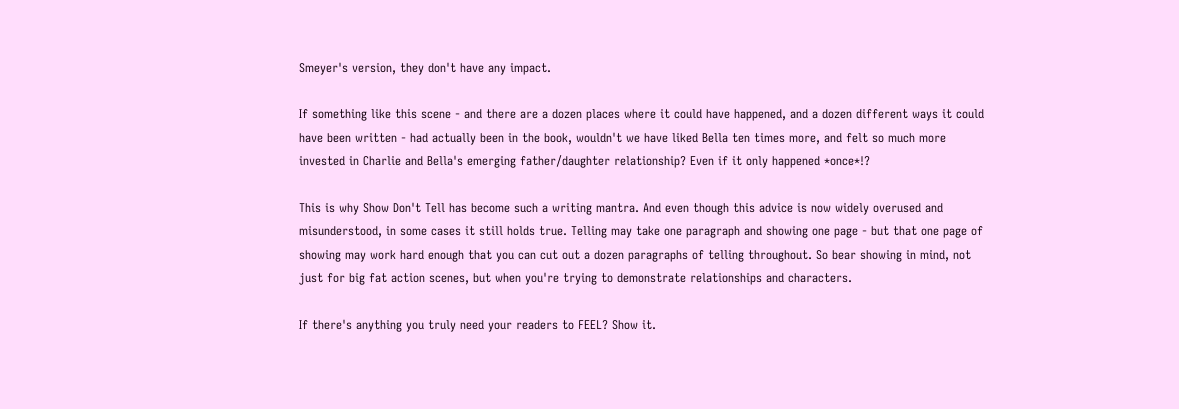Smeyer's version, they don't have any impact.

If something like this scene - and there are a dozen places where it could have happened, and a dozen different ways it could have been written - had actually been in the book, wouldn't we have liked Bella ten times more, and felt so much more invested in Charlie and Bella's emerging father/daughter relationship? Even if it only happened *once*!?

This is why Show Don't Tell has become such a writing mantra. And even though this advice is now widely overused and misunderstood, in some cases it still holds true. Telling may take one paragraph and showing one page - but that one page of showing may work hard enough that you can cut out a dozen paragraphs of telling throughout. So bear showing in mind, not just for big fat action scenes, but when you're trying to demonstrate relationships and characters.

If there's anything you truly need your readers to FEEL? Show it.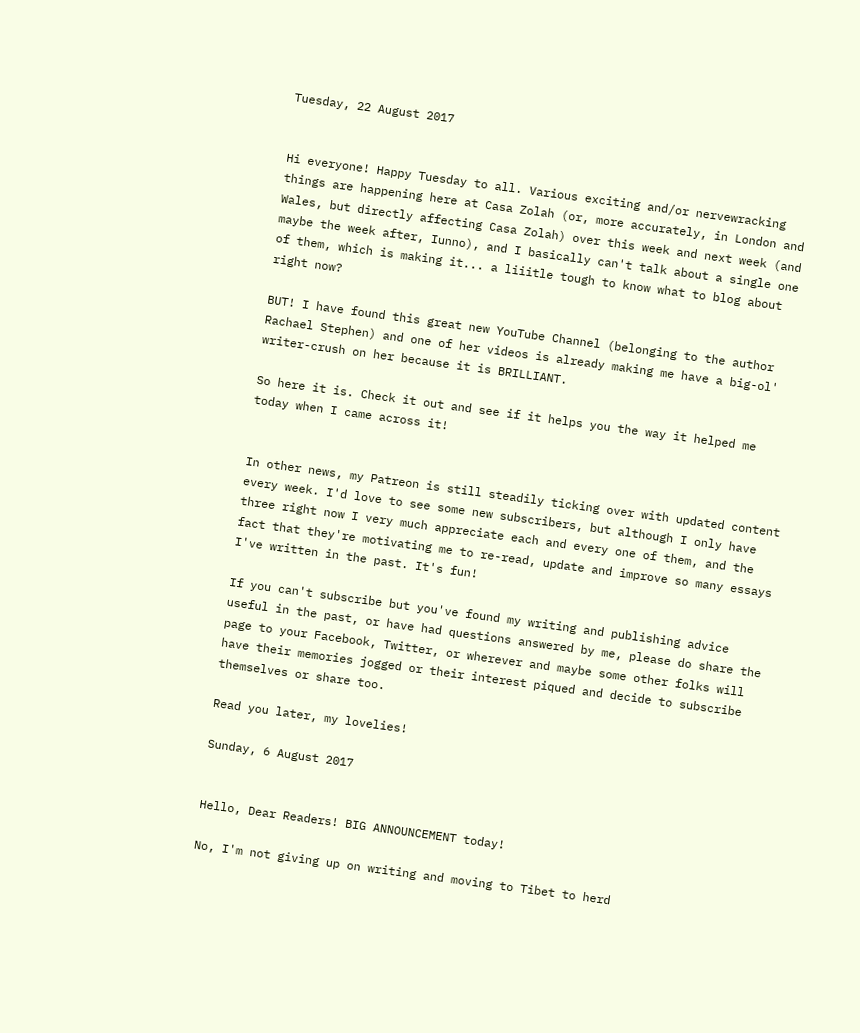Tuesday, 22 August 2017


Hi everyone! Happy Tuesday to all. Various exciting and/or nervewracking things are happening here at Casa Zolah (or, more accurately, in London and Wales, but directly affecting Casa Zolah) over this week and next week (and maybe the week after, Iunno), and I basically can't talk about a single one of them, which is making it... a liiitle tough to know what to blog about right now?

BUT! I have found this great new YouTube Channel (belonging to the author Rachael Stephen) and one of her videos is already making me have a big-ol' writer-crush on her because it is BRILLIANT.

So here it is. Check it out and see if it helps you the way it helped me today when I came across it!


In other news, my Patreon is still steadily ticking over with updated content every week. I'd love to see some new subscribers, but although I only have three right now I very much appreciate each and every one of them, and the fact that they're motivating me to re-read, update and improve so many essays I've written in the past. It's fun!

If you can't subscribe but you've found my writing and publishing advice useful in the past, or have had questions answered by me, please do share the page to your Facebook, Twitter, or wherever and maybe some other folks will have their memories jogged or their interest piqued and decide to subscribe themselves or share too.

Read you later, my lovelies!

Sunday, 6 August 2017


Hello, Dear Readers! BIG ANNOUNCEMENT today!

No, I'm not giving up on writing and moving to Tibet to herd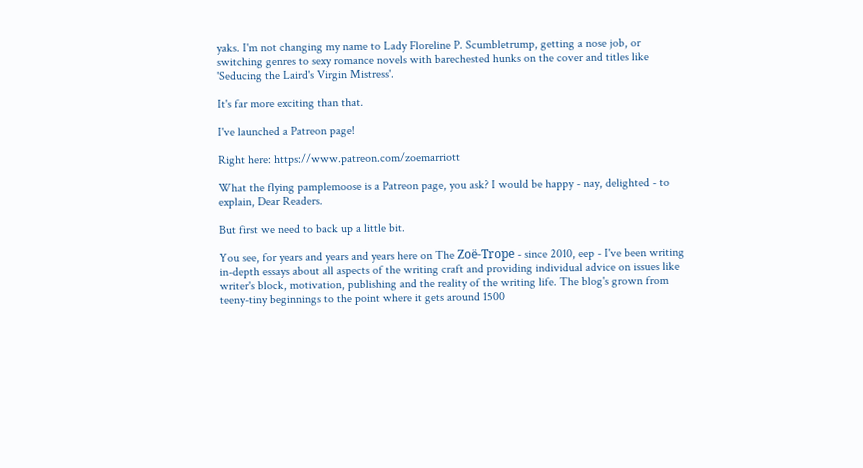yaks. I'm not changing my name to Lady Floreline P. Scumbletrump, getting a nose job, or switching genres to sexy romance novels with barechested hunks on the cover and titles like 'Seducing the Laird's Virgin Mistress'.

It's far more exciting than that.

I've launched a Patreon page!

Right here: https://www.patreon.com/zoemarriott

What the flying pamplemoose is a Patreon page, you ask? I would be happy - nay, delighted - to explain, Dear Readers.

But first we need to back up a little bit.

You see, for years and years and years here on The Zoë-Trope - since 2010, eep - I've been writing in-depth essays about all aspects of the writing craft and providing individual advice on issues like writer's block, motivation, publishing and the reality of the writing life. The blog's grown from teeny-tiny beginnings to the point where it gets around 1500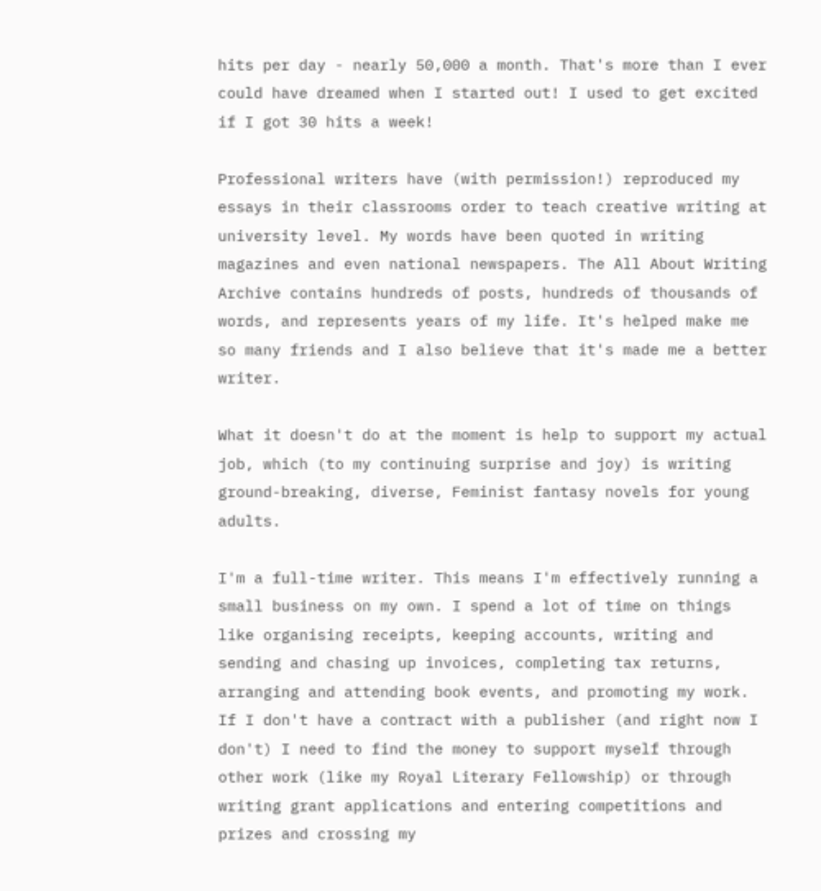hits per day - nearly 50,000 a month. That's more than I ever could have dreamed when I started out! I used to get excited if I got 30 hits a week!

Professional writers have (with permission!) reproduced my essays in their classrooms order to teach creative writing at university level. My words have been quoted in writing magazines and even national newspapers. The All About Writing Archive contains hundreds of posts, hundreds of thousands of words, and represents years of my life. It's helped make me so many friends and I also believe that it's made me a better writer.

What it doesn't do at the moment is help to support my actual job, which (to my continuing surprise and joy) is writing ground-breaking, diverse, Feminist fantasy novels for young adults.

I'm a full-time writer. This means I'm effectively running a small business on my own. I spend a lot of time on things like organising receipts, keeping accounts, writing and sending and chasing up invoices, completing tax returns, arranging and attending book events, and promoting my work. If I don't have a contract with a publisher (and right now I don't) I need to find the money to support myself through other work (like my Royal Literary Fellowship) or through writing grant applications and entering competitions and prizes and crossing my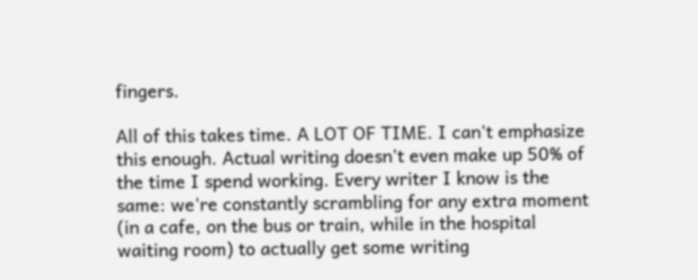fingers.

All of this takes time. A LOT OF TIME. I can't emphasize this enough. Actual writing doesn't even make up 50% of the time I spend working. Every writer I know is the same: we're constantly scrambling for any extra moment (in a cafe, on the bus or train, while in the hospital waiting room) to actually get some writing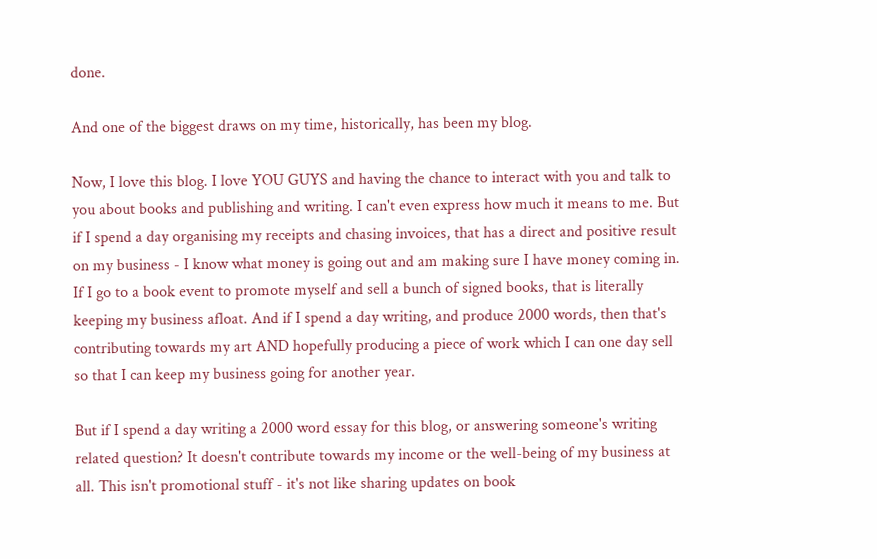done.

And one of the biggest draws on my time, historically, has been my blog.

Now, I love this blog. I love YOU GUYS and having the chance to interact with you and talk to you about books and publishing and writing. I can't even express how much it means to me. But if I spend a day organising my receipts and chasing invoices, that has a direct and positive result on my business - I know what money is going out and am making sure I have money coming in. If I go to a book event to promote myself and sell a bunch of signed books, that is literally keeping my business afloat. And if I spend a day writing, and produce 2000 words, then that's contributing towards my art AND hopefully producing a piece of work which I can one day sell so that I can keep my business going for another year.

But if I spend a day writing a 2000 word essay for this blog, or answering someone's writing related question? It doesn't contribute towards my income or the well-being of my business at all. This isn't promotional stuff - it's not like sharing updates on book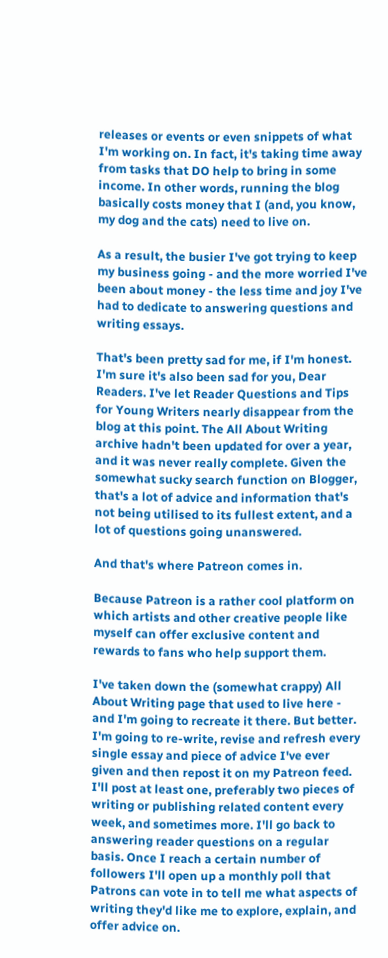releases or events or even snippets of what I'm working on. In fact, it's taking time away from tasks that DO help to bring in some income. In other words, running the blog basically costs money that I (and, you know, my dog and the cats) need to live on.

As a result, the busier I've got trying to keep my business going - and the more worried I've been about money - the less time and joy I've had to dedicate to answering questions and writing essays.

That's been pretty sad for me, if I'm honest. I'm sure it's also been sad for you, Dear Readers. I've let Reader Questions and Tips for Young Writers nearly disappear from the blog at this point. The All About Writing archive hadn't been updated for over a year, and it was never really complete. Given the somewhat sucky search function on Blogger, that's a lot of advice and information that's not being utilised to its fullest extent, and a lot of questions going unanswered.

And that's where Patreon comes in.

Because Patreon is a rather cool platform on which artists and other creative people like myself can offer exclusive content and rewards to fans who help support them.

I've taken down the (somewhat crappy) All About Writing page that used to live here - and I'm going to recreate it there. But better. I'm going to re-write, revise and refresh every single essay and piece of advice I've ever given and then repost it on my Patreon feed. I'll post at least one, preferably two pieces of writing or publishing related content every week, and sometimes more. I'll go back to answering reader questions on a regular basis. Once I reach a certain number of followers I'll open up a monthly poll that Patrons can vote in to tell me what aspects of writing they'd like me to explore, explain, and offer advice on.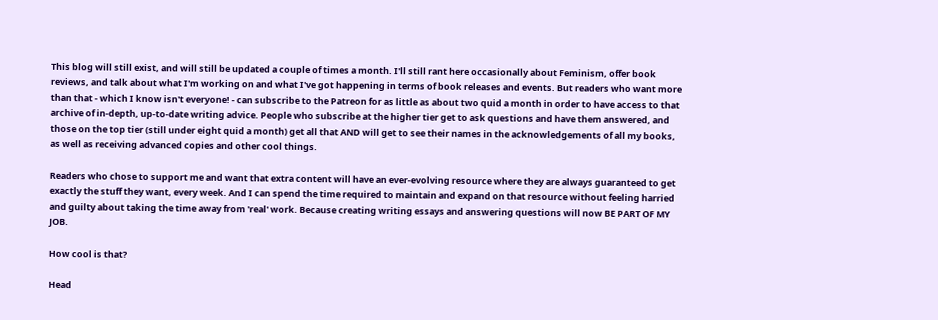This blog will still exist, and will still be updated a couple of times a month. I'll still rant here occasionally about Feminism, offer book reviews, and talk about what I'm working on and what I've got happening in terms of book releases and events. But readers who want more than that - which I know isn't everyone! - can subscribe to the Patreon for as little as about two quid a month in order to have access to that archive of in-depth, up-to-date writing advice. People who subscribe at the higher tier get to ask questions and have them answered, and those on the top tier (still under eight quid a month) get all that AND will get to see their names in the acknowledgements of all my books, as well as receiving advanced copies and other cool things.

Readers who chose to support me and want that extra content will have an ever-evolving resource where they are always guaranteed to get exactly the stuff they want, every week. And I can spend the time required to maintain and expand on that resource without feeling harried and guilty about taking the time away from 'real' work. Because creating writing essays and answering questions will now BE PART OF MY JOB.

How cool is that?

Head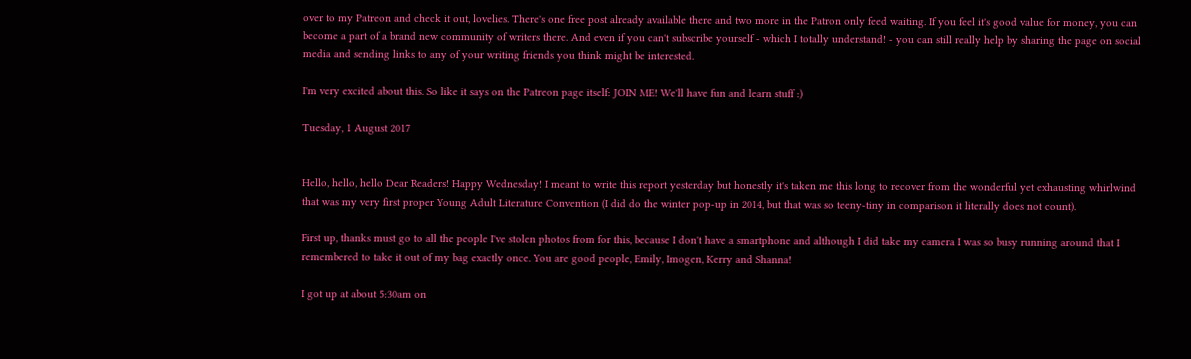over to my Patreon and check it out, lovelies. There's one free post already available there and two more in the Patron only feed waiting. If you feel it's good value for money, you can become a part of a brand new community of writers there. And even if you can't subscribe yourself - which I totally understand! - you can still really help by sharing the page on social media and sending links to any of your writing friends you think might be interested.

I'm very excited about this. So like it says on the Patreon page itself: JOIN ME! We'll have fun and learn stuff :)

Tuesday, 1 August 2017


Hello, hello, hello Dear Readers! Happy Wednesday! I meant to write this report yesterday but honestly it's taken me this long to recover from the wonderful yet exhausting whirlwind that was my very first proper Young Adult Literature Convention (I did do the winter pop-up in 2014, but that was so teeny-tiny in comparison it literally does not count).

First up, thanks must go to all the people I've stolen photos from for this, because I don't have a smartphone and although I did take my camera I was so busy running around that I remembered to take it out of my bag exactly once. You are good people, Emily, Imogen, Kerry and Shanna!

I got up at about 5:30am on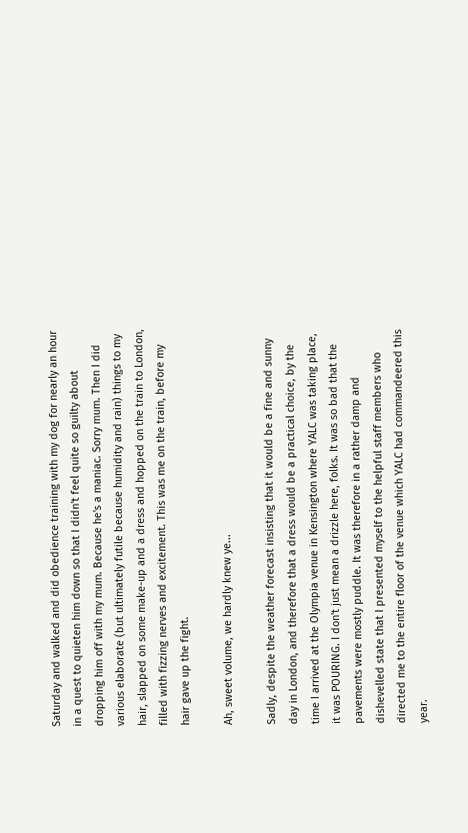Saturday and walked and did obedience training with my dog for nearly an hour in a quest to quieten him down so that I didn't feel quite so guilty about dropping him off with my mum. Because he's a maniac. Sorry mum. Then I did various elaborate (but ultimately futile because humidity and rain) things to my hair, slapped on some make-up and a dress and hopped on the train to London, filled with fizzing nerves and excitement. This was me on the train, before my hair gave up the fight.

Ah, sweet volume, we hardly knew ye...

Sadly, despite the weather forecast insisting that it would be a fine and sunny day in London, and therefore that a dress would be a practical choice, by the time I arrived at the Olympia venue in Kensington where YALC was taking place, it was POURING. I don't just mean a drizzle here, folks. It was so bad that the pavements were mostly puddle. It was therefore in a rather damp and dishevelled state that I presented myself to the helpful staff members who directed me to the entire floor of the venue which YALC had commandeered this year.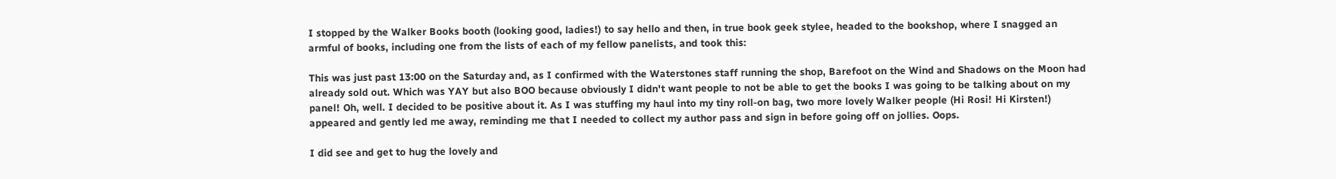I stopped by the Walker Books booth (looking good, ladies!) to say hello and then, in true book geek stylee, headed to the bookshop, where I snagged an armful of books, including one from the lists of each of my fellow panelists, and took this:

This was just past 13:00 on the Saturday and, as I confirmed with the Waterstones staff running the shop, Barefoot on the Wind and Shadows on the Moon had already sold out. Which was YAY but also BOO because obviously I didn't want people to not be able to get the books I was going to be talking about on my panel! Oh, well. I decided to be positive about it. As I was stuffing my haul into my tiny roll-on bag, two more lovely Walker people (Hi Rosi! Hi Kirsten!) appeared and gently led me away, reminding me that I needed to collect my author pass and sign in before going off on jollies. Oops.

I did see and get to hug the lovely and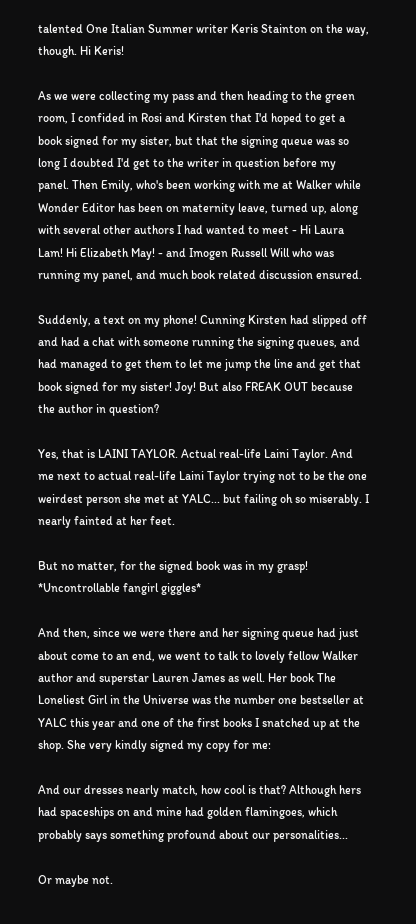talented One Italian Summer writer Keris Stainton on the way, though. Hi Keris!

As we were collecting my pass and then heading to the green room, I confided in Rosi and Kirsten that I'd hoped to get a book signed for my sister, but that the signing queue was so long I doubted I'd get to the writer in question before my panel. Then Emily, who's been working with me at Walker while Wonder Editor has been on maternity leave, turned up, along with several other authors I had wanted to meet - Hi Laura Lam! Hi Elizabeth May! - and Imogen Russell Will who was running my panel, and much book related discussion ensured.

Suddenly, a text on my phone! Cunning Kirsten had slipped off and had a chat with someone running the signing queues, and had managed to get them to let me jump the line and get that book signed for my sister! Joy! But also FREAK OUT because the author in question?

Yes, that is LAINI TAYLOR. Actual real-life Laini Taylor. And me next to actual real-life Laini Taylor trying not to be the one weirdest person she met at YALC... but failing oh so miserably. I nearly fainted at her feet.

But no matter, for the signed book was in my grasp! *Uncontrollable fangirl giggles*

And then, since we were there and her signing queue had just about come to an end, we went to talk to lovely fellow Walker author and superstar Lauren James as well. Her book The Loneliest Girl in the Universe was the number one bestseller at YALC this year and one of the first books I snatched up at the shop. She very kindly signed my copy for me:

And our dresses nearly match, how cool is that? Although hers had spaceships on and mine had golden flamingoes, which probably says something profound about our personalities...

Or maybe not.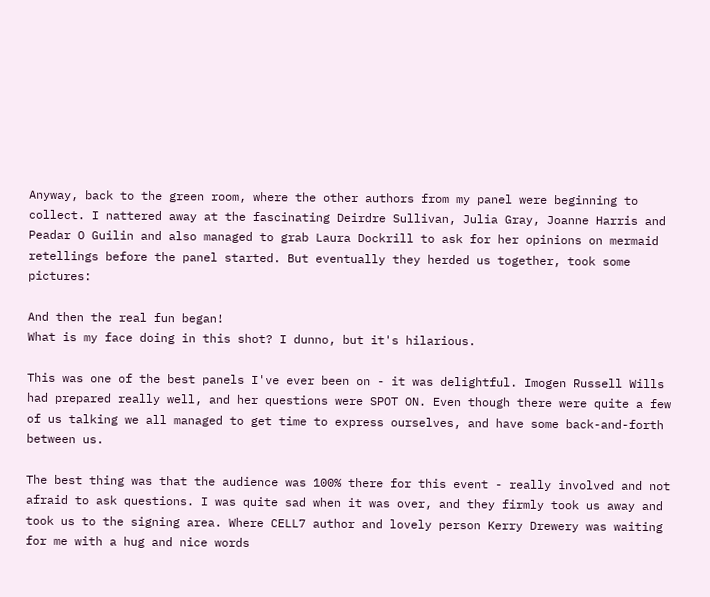Anyway, back to the green room, where the other authors from my panel were beginning to collect. I nattered away at the fascinating Deirdre Sullivan, Julia Gray, Joanne Harris and Peadar O Guilin and also managed to grab Laura Dockrill to ask for her opinions on mermaid retellings before the panel started. But eventually they herded us together, took some pictures:

And then the real fun began!
What is my face doing in this shot? I dunno, but it's hilarious.

This was one of the best panels I've ever been on - it was delightful. Imogen Russell Wills had prepared really well, and her questions were SPOT ON. Even though there were quite a few of us talking we all managed to get time to express ourselves, and have some back-and-forth between us.

The best thing was that the audience was 100% there for this event - really involved and not afraid to ask questions. I was quite sad when it was over, and they firmly took us away and took us to the signing area. Where CELL7 author and lovely person Kerry Drewery was waiting for me with a hug and nice words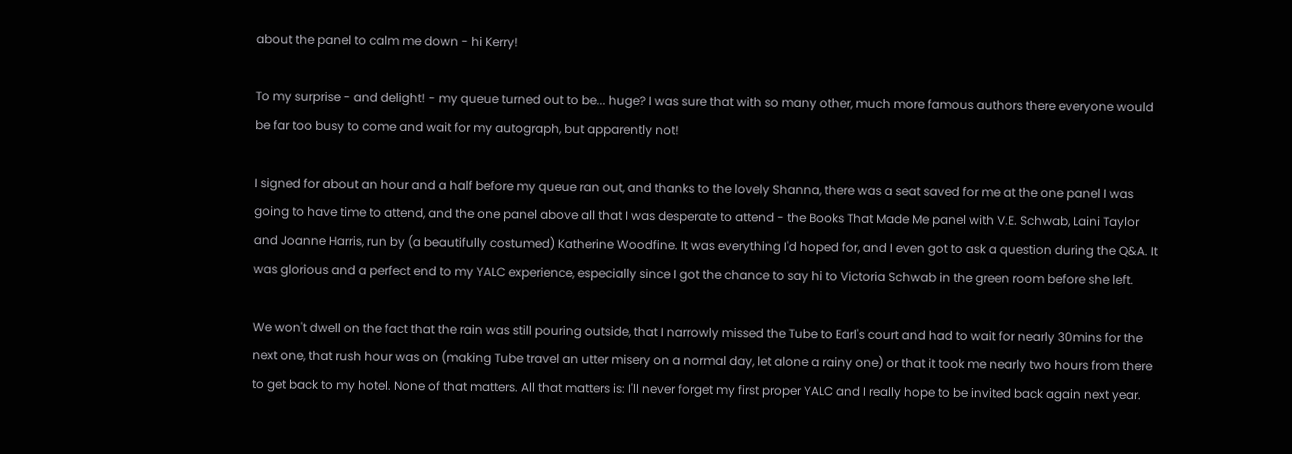about the panel to calm me down - hi Kerry!

To my surprise - and delight! - my queue turned out to be... huge? I was sure that with so many other, much more famous authors there everyone would be far too busy to come and wait for my autograph, but apparently not!

I signed for about an hour and a half before my queue ran out, and thanks to the lovely Shanna, there was a seat saved for me at the one panel I was going to have time to attend, and the one panel above all that I was desperate to attend - the Books That Made Me panel with V.E. Schwab, Laini Taylor and Joanne Harris, run by (a beautifully costumed) Katherine Woodfine. It was everything I'd hoped for, and I even got to ask a question during the Q&A. It was glorious and a perfect end to my YALC experience, especially since I got the chance to say hi to Victoria Schwab in the green room before she left.

We won't dwell on the fact that the rain was still pouring outside, that I narrowly missed the Tube to Earl's court and had to wait for nearly 30mins for the next one, that rush hour was on (making Tube travel an utter misery on a normal day, let alone a rainy one) or that it took me nearly two hours from there to get back to my hotel. None of that matters. All that matters is: I'll never forget my first proper YALC and I really hope to be invited back again next year.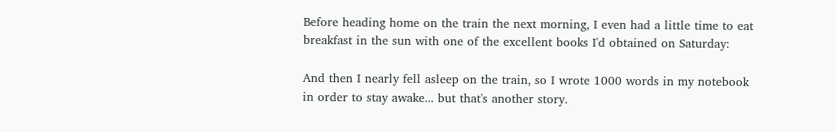Before heading home on the train the next morning, I even had a little time to eat breakfast in the sun with one of the excellent books I'd obtained on Saturday:

And then I nearly fell asleep on the train, so I wrote 1000 words in my notebook in order to stay awake... but that's another story.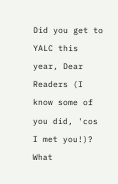Did you get to YALC this year, Dear Readers (I know some of you did, 'cos I met you!)? What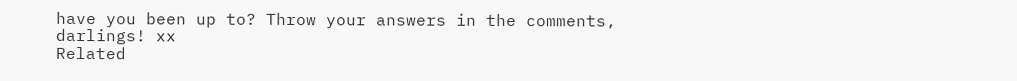have you been up to? Throw your answers in the comments, darlings! xx
Related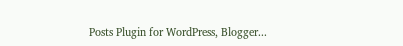Posts Plugin for WordPress, Blogger...